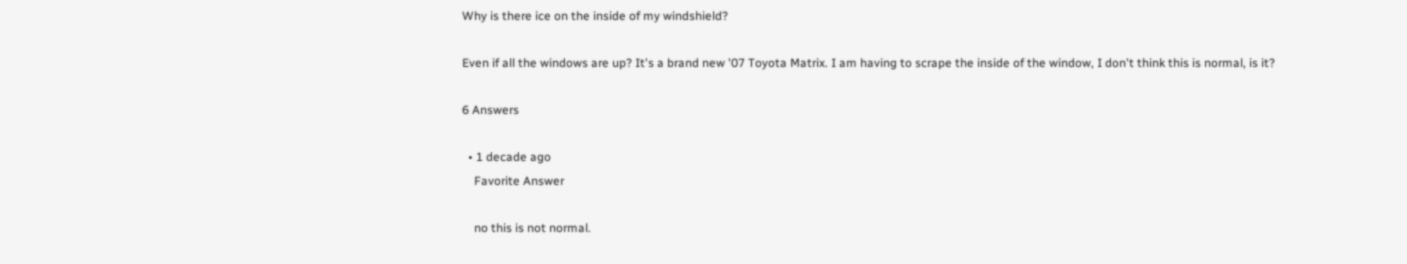Why is there ice on the inside of my windshield?

Even if all the windows are up? It's a brand new '07 Toyota Matrix. I am having to scrape the inside of the window, I don't think this is normal, is it?

6 Answers

  • 1 decade ago
    Favorite Answer

    no this is not normal.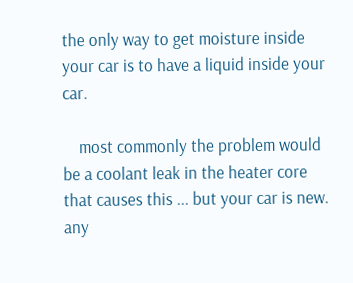the only way to get moisture inside your car is to have a liquid inside your car.

    most commonly the problem would be a coolant leak in the heater core that causes this ... but your car is new. any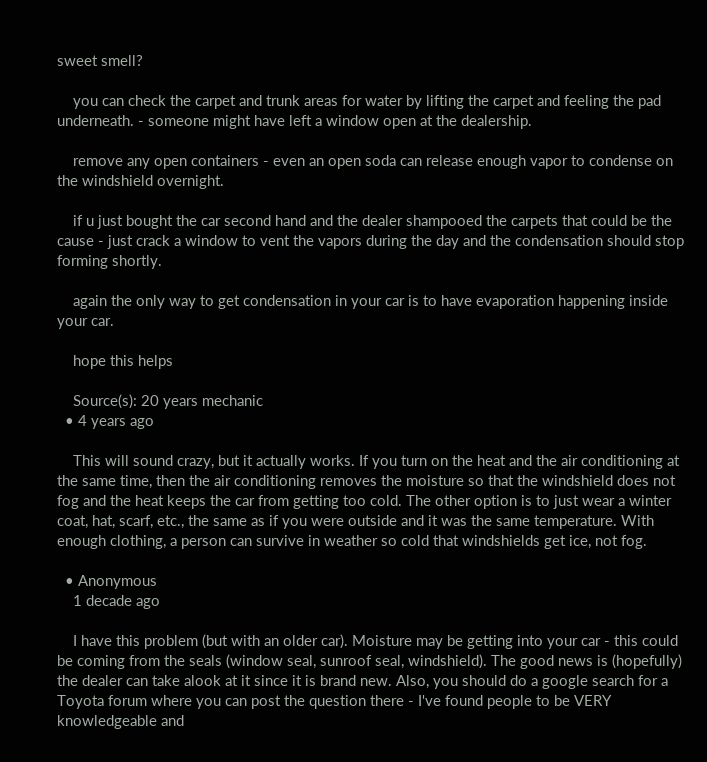sweet smell?

    you can check the carpet and trunk areas for water by lifting the carpet and feeling the pad underneath. - someone might have left a window open at the dealership.

    remove any open containers - even an open soda can release enough vapor to condense on the windshield overnight.

    if u just bought the car second hand and the dealer shampooed the carpets that could be the cause - just crack a window to vent the vapors during the day and the condensation should stop forming shortly.

    again the only way to get condensation in your car is to have evaporation happening inside your car.

    hope this helps

    Source(s): 20 years mechanic
  • 4 years ago

    This will sound crazy, but it actually works. If you turn on the heat and the air conditioning at the same time, then the air conditioning removes the moisture so that the windshield does not fog and the heat keeps the car from getting too cold. The other option is to just wear a winter coat, hat, scarf, etc., the same as if you were outside and it was the same temperature. With enough clothing, a person can survive in weather so cold that windshields get ice, not fog.

  • Anonymous
    1 decade ago

    I have this problem (but with an older car). Moisture may be getting into your car - this could be coming from the seals (window seal, sunroof seal, windshield). The good news is (hopefully) the dealer can take alook at it since it is brand new. Also, you should do a google search for a Toyota forum where you can post the question there - I've found people to be VERY knowledgeable and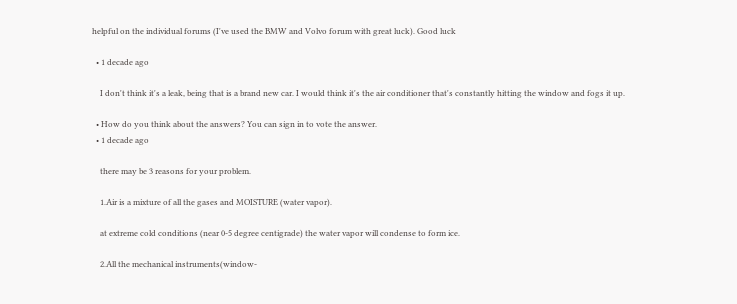helpful on the individual forums (I've used the BMW and Volvo forum with great luck). Good luck

  • 1 decade ago

    I don't think it's a leak, being that is a brand new car. I would think it's the air conditioner that's constantly hitting the window and fogs it up.

  • How do you think about the answers? You can sign in to vote the answer.
  • 1 decade ago

    there may be 3 reasons for your problem.

    1.Air is a mixture of all the gases and MOISTURE (water vapor).

    at extreme cold conditions (near 0-5 degree centigrade) the water vapor will condense to form ice.

    2.All the mechanical instruments(window-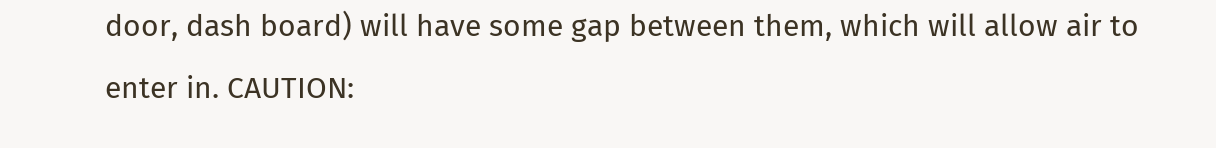door, dash board) will have some gap between them, which will allow air to enter in. CAUTION: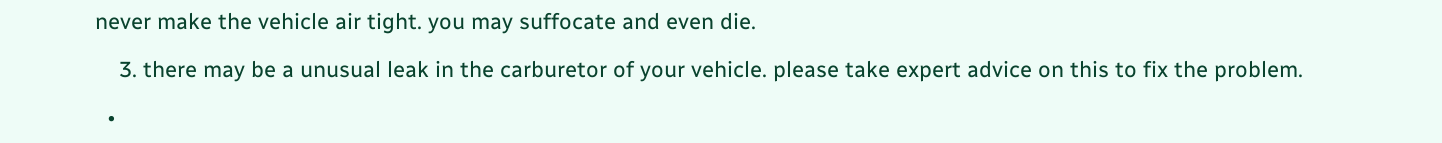never make the vehicle air tight. you may suffocate and even die.

    3. there may be a unusual leak in the carburetor of your vehicle. please take expert advice on this to fix the problem.

  •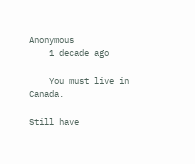Anonymous
    1 decade ago

    You must live in Canada.

Still have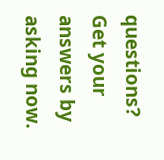questions? Get your answers by asking now.